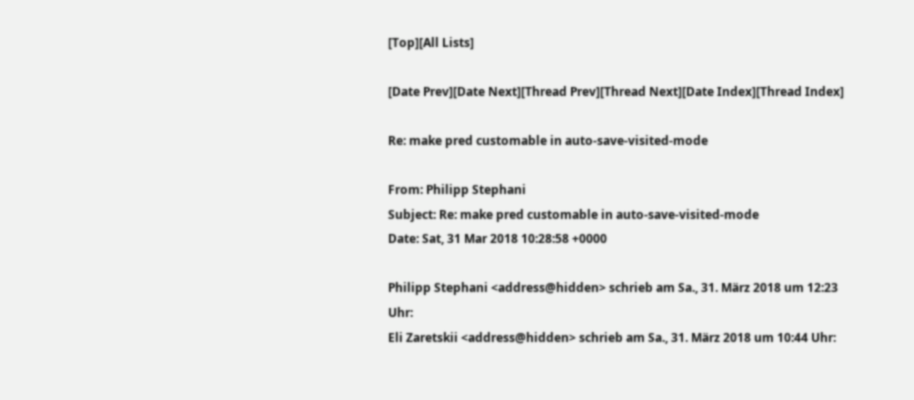[Top][All Lists]

[Date Prev][Date Next][Thread Prev][Thread Next][Date Index][Thread Index]

Re: make pred customable in auto-save-visited-mode

From: Philipp Stephani
Subject: Re: make pred customable in auto-save-visited-mode
Date: Sat, 31 Mar 2018 10:28:58 +0000

Philipp Stephani <address@hidden> schrieb am Sa., 31. März 2018 um 12:23 Uhr:
Eli Zaretskii <address@hidden> schrieb am Sa., 31. März 2018 um 10:44 Uhr: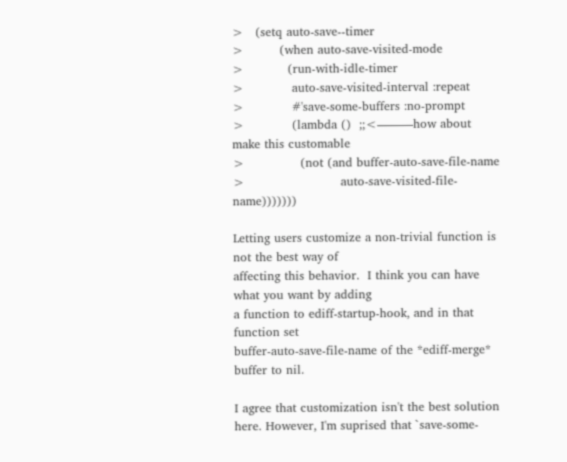>   (setq auto-save--timer
>         (when auto-save-visited-mode
>           (run-with-idle-timer
>            auto-save-visited-interval :repeat
>            #'save-some-buffers :no-prompt
>            (lambda ()  ;;<———how about make this customable
>              (not (and buffer-auto-save-file-name
>                        auto-save-visited-file-name)))))))

Letting users customize a non-trivial function is not the best way of
affecting this behavior.  I think you can have what you want by adding
a function to ediff-startup-hook, and in that function set
buffer-auto-save-file-name of the *ediff-merge* buffer to nil.

I agree that customization isn't the best solution here. However, I'm suprised that `save-some-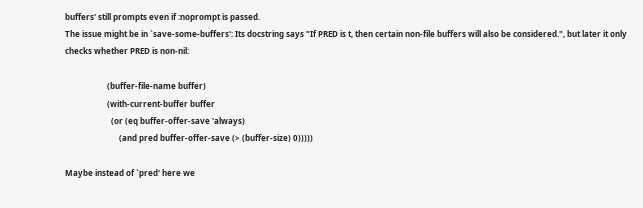buffers' still prompts even if :noprompt is passed.
The issue might be in `save-some-buffers': Its docstring says "If PRED is t, then certain non-file buffers will also be considered.", but later it only checks whether PRED is non-nil:

                     (buffer-file-name buffer)
                     (with-current-buffer buffer
                       (or (eq buffer-offer-save 'always)
                           (and pred buffer-offer-save (> (buffer-size) 0)))))

Maybe instead of `pred' here we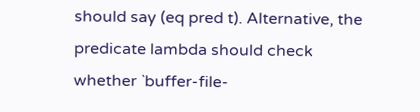should say (eq pred t). Alternative, the predicate lambda should check whether `buffer-file-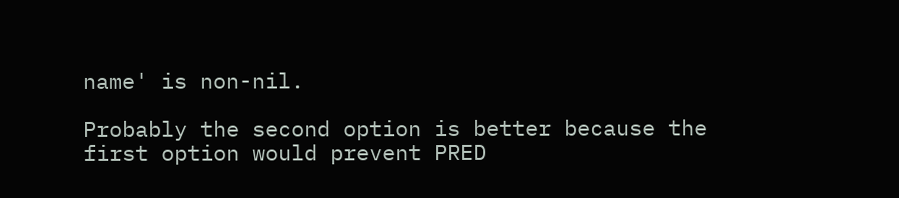name' is non-nil.

Probably the second option is better because the first option would prevent PRED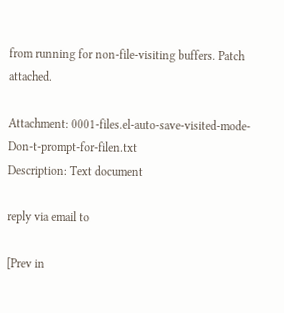from running for non-file-visiting buffers. Patch attached.

Attachment: 0001-files.el-auto-save-visited-mode-Don-t-prompt-for-filen.txt
Description: Text document

reply via email to

[Prev in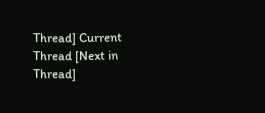Thread] Current Thread [Next in Thread]